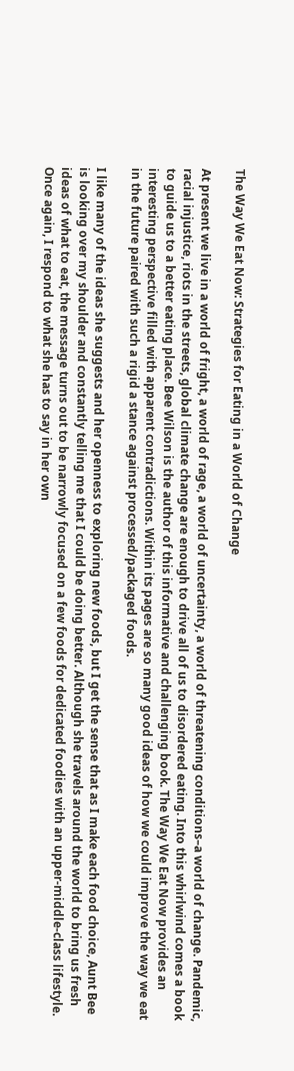The Way We Eat Now: Strategies for Eating in a World of Change

At present we live in a world of fright, a world of rage, a world of uncertainty, a world of threatening conditions–a world of change. Pandemic, racial injustice, riots in the streets, global climate change are enough to drive all of us to disordered eating. Into this whirlwind comes a book to guide us to a better eating place. Bee Wilson is the author of this informative and challenging book. The Way We Eat Now provides an interesting perspective filled with apparent contradictions. Within its pages are so many good ideas of how we could improve the way we eat in the future paired with such a rigid a stance against processed/packaged foods.

I like many of the ideas she suggests and her openness to exploring new foods, but I get the sense that as I make each food choice, Aunt Bee is looking over my shoulder and constantly telling me that I could be doing better. Although she travels around the world to bring us fresh ideas of what to eat, the message turns out to be narrowly focused on a few foods for dedicated foodies with an upper-middle-class lifestyle. Once again, I respond to what she has to say in her own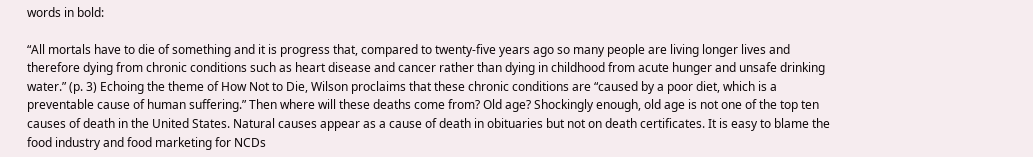words in bold:

“All mortals have to die of something and it is progress that, compared to twenty-five years ago so many people are living longer lives and therefore dying from chronic conditions such as heart disease and cancer rather than dying in childhood from acute hunger and unsafe drinking water.” (p. 3) Echoing the theme of How Not to Die, Wilson proclaims that these chronic conditions are “caused by a poor diet, which is a preventable cause of human suffering.” Then where will these deaths come from? Old age? Shockingly enough, old age is not one of the top ten causes of death in the United States. Natural causes appear as a cause of death in obituaries but not on death certificates. It is easy to blame the food industry and food marketing for NCDs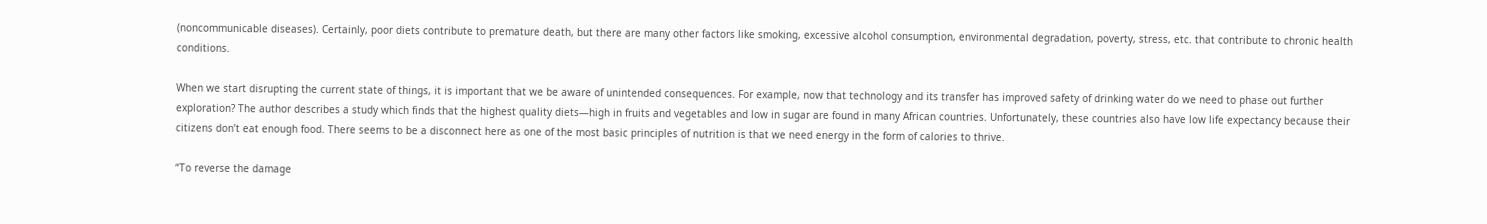(noncommunicable diseases). Certainly, poor diets contribute to premature death, but there are many other factors like smoking, excessive alcohol consumption, environmental degradation, poverty, stress, etc. that contribute to chronic health conditions.

When we start disrupting the current state of things, it is important that we be aware of unintended consequences. For example, now that technology and its transfer has improved safety of drinking water do we need to phase out further exploration? The author describes a study which finds that the highest quality diets—high in fruits and vegetables and low in sugar are found in many African countries. Unfortunately, these countries also have low life expectancy because their citizens don’t eat enough food. There seems to be a disconnect here as one of the most basic principles of nutrition is that we need energy in the form of calories to thrive.

“To reverse the damage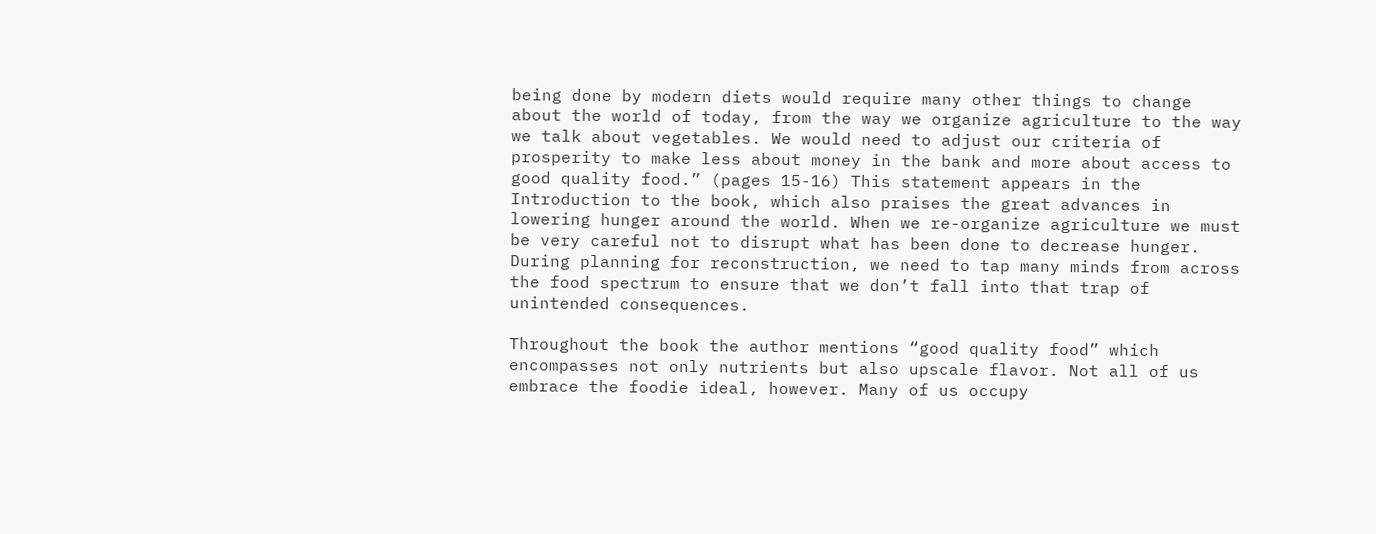being done by modern diets would require many other things to change about the world of today, from the way we organize agriculture to the way we talk about vegetables. We would need to adjust our criteria of prosperity to make less about money in the bank and more about access to good quality food.” (pages 15-16) This statement appears in the Introduction to the book, which also praises the great advances in lowering hunger around the world. When we re-organize agriculture we must be very careful not to disrupt what has been done to decrease hunger. During planning for reconstruction, we need to tap many minds from across the food spectrum to ensure that we don’t fall into that trap of unintended consequences.

Throughout the book the author mentions “good quality food” which encompasses not only nutrients but also upscale flavor. Not all of us embrace the foodie ideal, however. Many of us occupy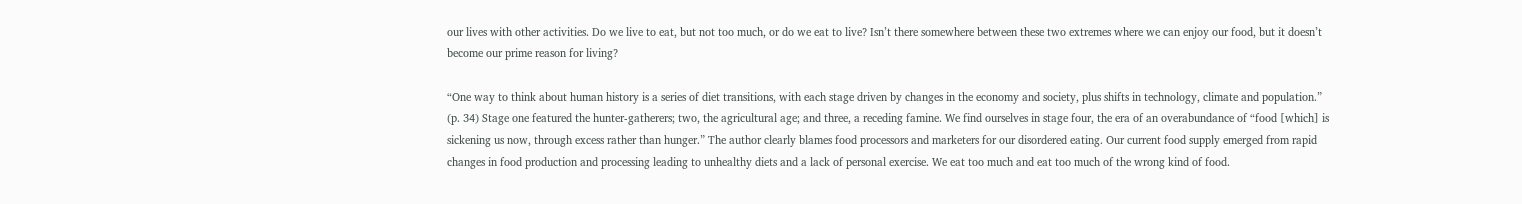our lives with other activities. Do we live to eat, but not too much, or do we eat to live? Isn’t there somewhere between these two extremes where we can enjoy our food, but it doesn’t become our prime reason for living?

“One way to think about human history is a series of diet transitions, with each stage driven by changes in the economy and society, plus shifts in technology, climate and population.” (p. 34) Stage one featured the hunter-gatherers; two, the agricultural age; and three, a receding famine. We find ourselves in stage four, the era of an overabundance of “food [which] is sickening us now, through excess rather than hunger.” The author clearly blames food processors and marketers for our disordered eating. Our current food supply emerged from rapid changes in food production and processing leading to unhealthy diets and a lack of personal exercise. We eat too much and eat too much of the wrong kind of food.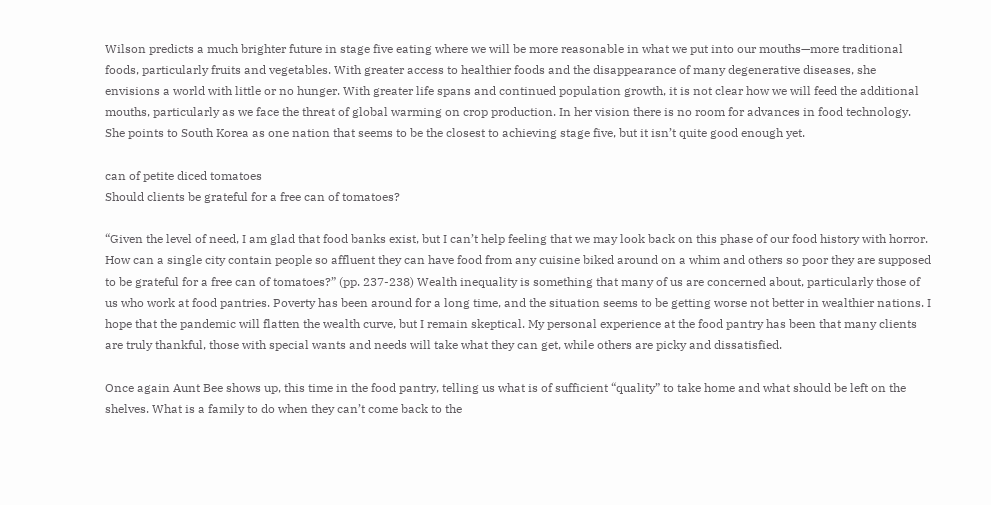Wilson predicts a much brighter future in stage five eating where we will be more reasonable in what we put into our mouths—more traditional foods, particularly fruits and vegetables. With greater access to healthier foods and the disappearance of many degenerative diseases, she envisions a world with little or no hunger. With greater life spans and continued population growth, it is not clear how we will feed the additional mouths, particularly as we face the threat of global warming on crop production. In her vision there is no room for advances in food technology. She points to South Korea as one nation that seems to be the closest to achieving stage five, but it isn’t quite good enough yet.

can of petite diced tomatoes
Should clients be grateful for a free can of tomatoes?

“Given the level of need, I am glad that food banks exist, but I can’t help feeling that we may look back on this phase of our food history with horror. How can a single city contain people so affluent they can have food from any cuisine biked around on a whim and others so poor they are supposed to be grateful for a free can of tomatoes?” (pp. 237-238) Wealth inequality is something that many of us are concerned about, particularly those of us who work at food pantries. Poverty has been around for a long time, and the situation seems to be getting worse not better in wealthier nations. I hope that the pandemic will flatten the wealth curve, but I remain skeptical. My personal experience at the food pantry has been that many clients are truly thankful, those with special wants and needs will take what they can get, while others are picky and dissatisfied.

Once again Aunt Bee shows up, this time in the food pantry, telling us what is of sufficient “quality” to take home and what should be left on the shelves. What is a family to do when they can’t come back to the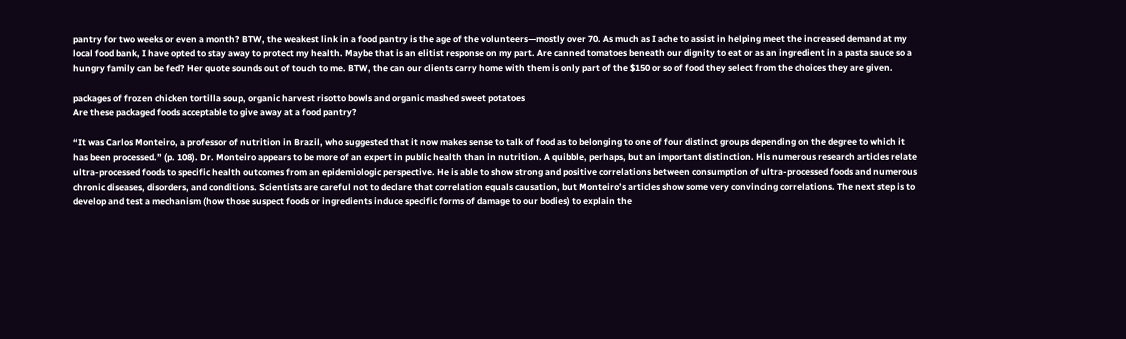pantry for two weeks or even a month? BTW, the weakest link in a food pantry is the age of the volunteers—mostly over 70. As much as I ache to assist in helping meet the increased demand at my local food bank, I have opted to stay away to protect my health. Maybe that is an elitist response on my part. Are canned tomatoes beneath our dignity to eat or as an ingredient in a pasta sauce so a hungry family can be fed? Her quote sounds out of touch to me. BTW, the can our clients carry home with them is only part of the $150 or so of food they select from the choices they are given.

packages of frozen chicken tortilla soup, organic harvest risotto bowls and organic mashed sweet potatoes
Are these packaged foods acceptable to give away at a food pantry?

“It was Carlos Monteiro, a professor of nutrition in Brazil, who suggested that it now makes sense to talk of food as to belonging to one of four distinct groups depending on the degree to which it has been processed.” (p. 108). Dr. Monteiro appears to be more of an expert in public health than in nutrition. A quibble, perhaps, but an important distinction. His numerous research articles relate ultra-processed foods to specific health outcomes from an epidemiologic perspective. He is able to show strong and positive correlations between consumption of ultra-processed foods and numerous chronic diseases, disorders, and conditions. Scientists are careful not to declare that correlation equals causation, but Monteiro’s articles show some very convincing correlations. The next step is to develop and test a mechanism (how those suspect foods or ingredients induce specific forms of damage to our bodies) to explain the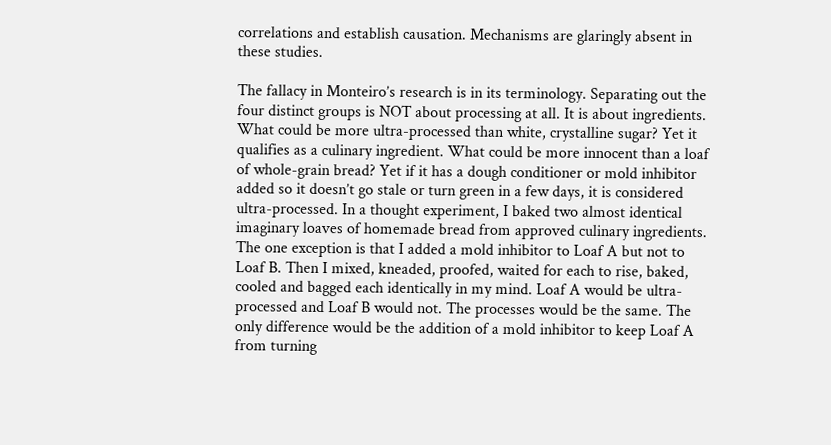correlations and establish causation. Mechanisms are glaringly absent in these studies.

The fallacy in Monteiro’s research is in its terminology. Separating out the four distinct groups is NOT about processing at all. It is about ingredients. What could be more ultra-processed than white, crystalline sugar? Yet it qualifies as a culinary ingredient. What could be more innocent than a loaf of whole-grain bread? Yet if it has a dough conditioner or mold inhibitor added so it doesn’t go stale or turn green in a few days, it is considered ultra-processed. In a thought experiment, I baked two almost identical imaginary loaves of homemade bread from approved culinary ingredients. The one exception is that I added a mold inhibitor to Loaf A but not to Loaf B. Then I mixed, kneaded, proofed, waited for each to rise, baked, cooled and bagged each identically in my mind. Loaf A would be ultra-processed and Loaf B would not. The processes would be the same. The only difference would be the addition of a mold inhibitor to keep Loaf A from turning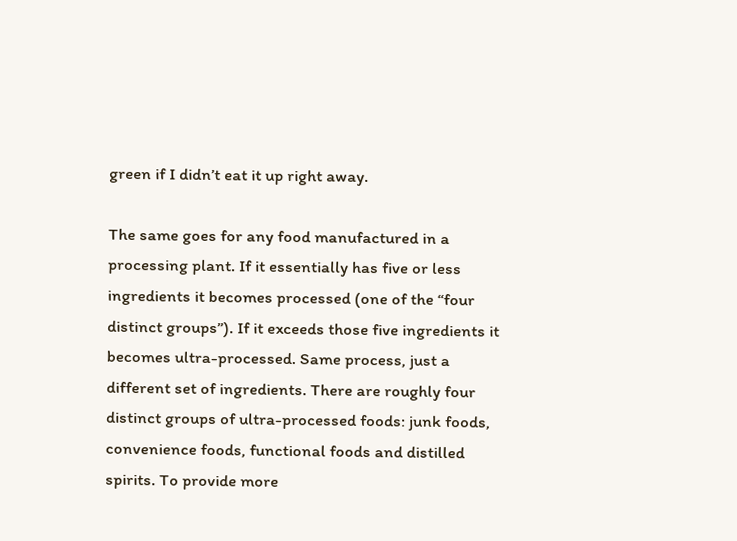green if I didn’t eat it up right away.

The same goes for any food manufactured in a processing plant. If it essentially has five or less ingredients it becomes processed (one of the “four distinct groups”). If it exceeds those five ingredients it becomes ultra-processed. Same process, just a different set of ingredients. There are roughly four distinct groups of ultra-processed foods: junk foods, convenience foods, functional foods and distilled spirits. To provide more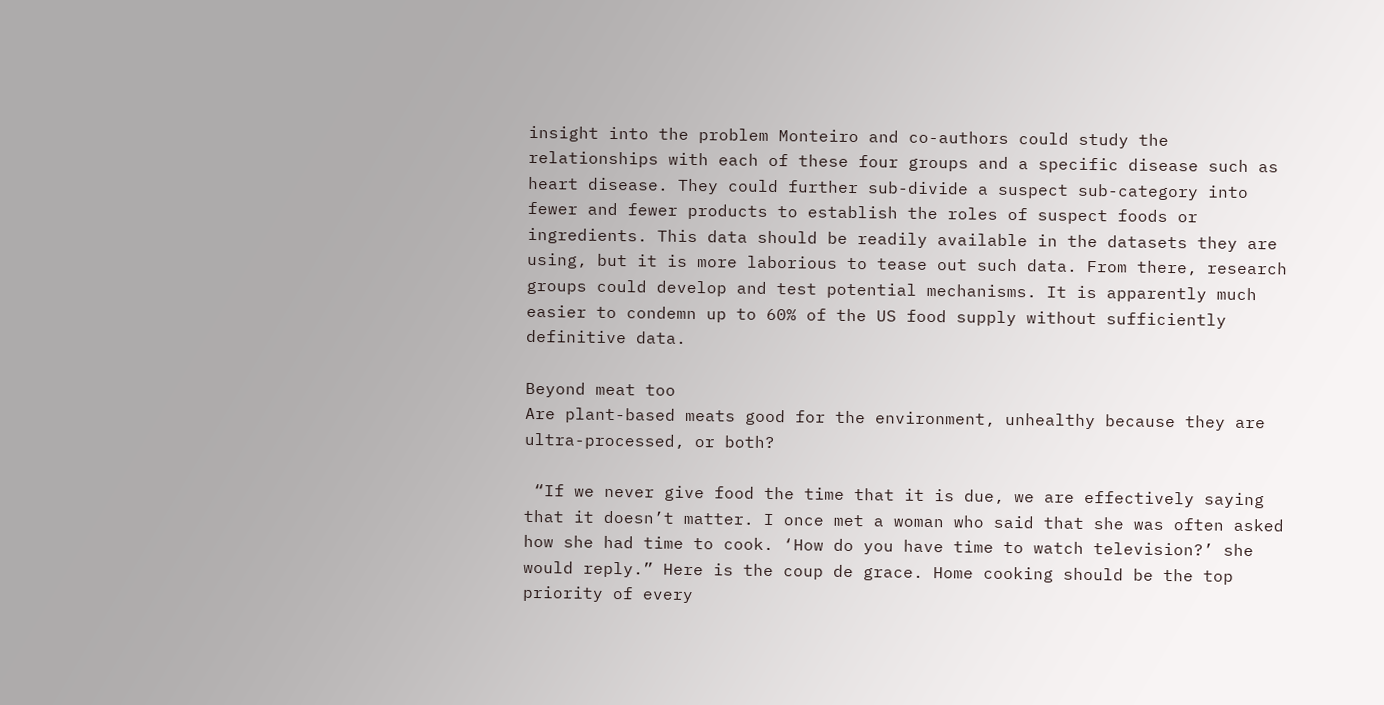insight into the problem Monteiro and co-authors could study the relationships with each of these four groups and a specific disease such as heart disease. They could further sub-divide a suspect sub-category into fewer and fewer products to establish the roles of suspect foods or ingredients. This data should be readily available in the datasets they are using, but it is more laborious to tease out such data. From there, research groups could develop and test potential mechanisms. It is apparently much easier to condemn up to 60% of the US food supply without sufficiently definitive data.

Beyond meat too
Are plant-based meats good for the environment, unhealthy because they are ultra-processed, or both?

 “If we never give food the time that it is due, we are effectively saying that it doesn’t matter. I once met a woman who said that she was often asked how she had time to cook. ‘How do you have time to watch television?’ she would reply.” Here is the coup de grace. Home cooking should be the top priority of every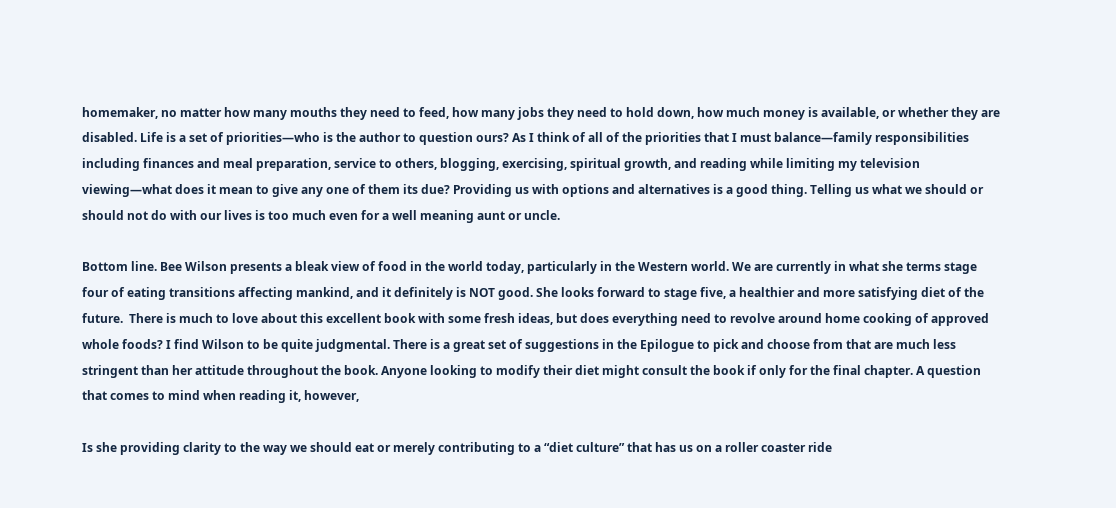homemaker, no matter how many mouths they need to feed, how many jobs they need to hold down, how much money is available, or whether they are disabled. Life is a set of priorities—who is the author to question ours? As I think of all of the priorities that I must balance—family responsibilities including finances and meal preparation, service to others, blogging, exercising, spiritual growth, and reading while limiting my television viewing—what does it mean to give any one of them its due? Providing us with options and alternatives is a good thing. Telling us what we should or should not do with our lives is too much even for a well meaning aunt or uncle.

Bottom line. Bee Wilson presents a bleak view of food in the world today, particularly in the Western world. We are currently in what she terms stage four of eating transitions affecting mankind, and it definitely is NOT good. She looks forward to stage five, a healthier and more satisfying diet of the future.  There is much to love about this excellent book with some fresh ideas, but does everything need to revolve around home cooking of approved whole foods? I find Wilson to be quite judgmental. There is a great set of suggestions in the Epilogue to pick and choose from that are much less stringent than her attitude throughout the book. Anyone looking to modify their diet might consult the book if only for the final chapter. A question that comes to mind when reading it, however,

Is she providing clarity to the way we should eat or merely contributing to a “diet culture” that has us on a roller coaster ride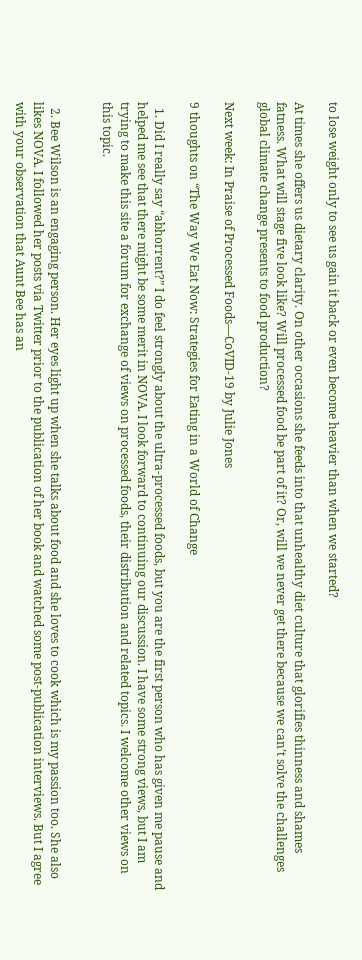to lose weight only to see us gain it back or even become heavier than when we started?

At times she offers us dietary clarity. On other occasions she feeds into that unhealthy diet culture that glorifies thinness and shames fatness. What will stage five look like? Will processed food be part of it? Or, will we never get there because we can’t solve the challenges global climate change presents to food production?

Next week: In Praise of Processed Foods—CoVID-19 by Julie Jones

9 thoughts on “The Way We Eat Now: Strategies for Eating in a World of Change

  1. Did I really say “abhorrent?” I do feel strongly about the ultra-processed foods, but you are the first person who has given me pause and helped me see that there might be some merit in NOVA. I look forward to continuing our discussion. I have some strong views, but I am trying to make this site a forum for exchange of views on processed foods, their distribution and related topics. I welcome other views on this topic.


  2. Bee Wilson is an engaging person. Her eyes light up when she talks about food and she loves to cook which is my passion too. She also likes NOVA. I followed her posts via Twitter prior to the publication of her book and watched some post-publication interviews. But I agree with your observation that Aunt Bee has an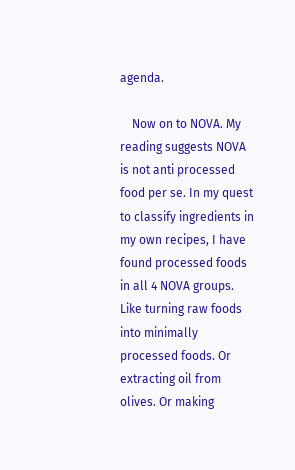agenda.

    Now on to NOVA. My reading suggests NOVA is not anti processed food per se. In my quest to classify ingredients in my own recipes, I have found processed foods in all 4 NOVA groups. Like turning raw foods into minimally processed foods. Or extracting oil from olives. Or making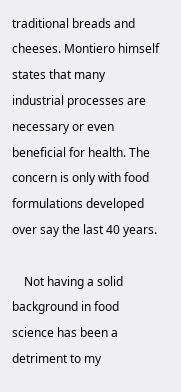traditional breads and cheeses. Montiero himself states that many industrial processes are necessary or even beneficial for health. The concern is only with food formulations developed over say the last 40 years.

    Not having a solid background in food science has been a detriment to my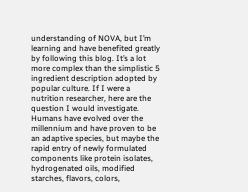understanding of NOVA, but I’m learning and have benefited greatly by following this blog. It’s a lot more complex than the simplistic 5 ingredient description adopted by popular culture. If I were a nutrition researcher, here are the question I would investigate. Humans have evolved over the millennium and have proven to be an adaptive species, but maybe the rapid entry of newly formulated components like protein isolates, hydrogenated oils, modified starches, flavors, colors,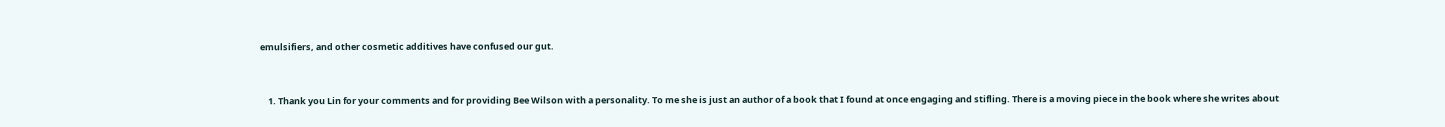emulsifiers, and other cosmetic additives have confused our gut.


    1. Thank you Lin for your comments and for providing Bee Wilson with a personality. To me she is just an author of a book that I found at once engaging and stifling. There is a moving piece in the book where she writes about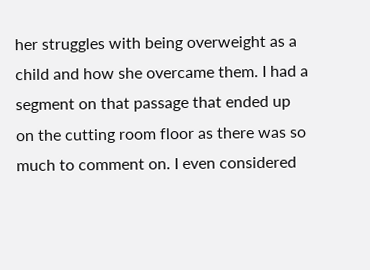her struggles with being overweight as a child and how she overcame them. I had a segment on that passage that ended up on the cutting room floor as there was so much to comment on. I even considered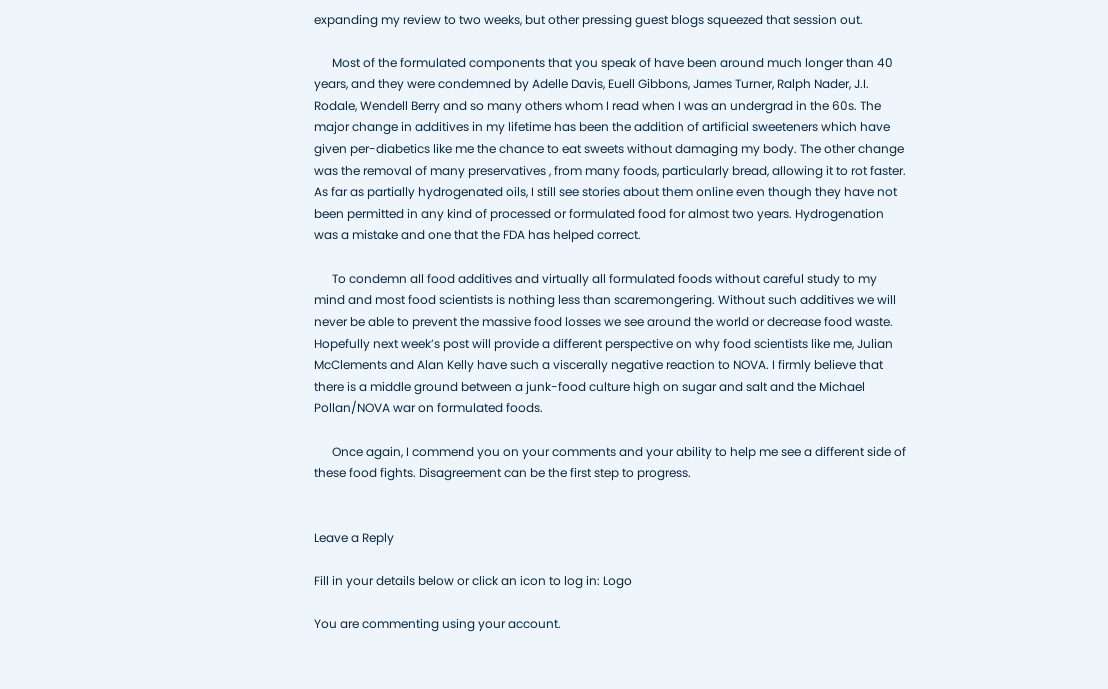expanding my review to two weeks, but other pressing guest blogs squeezed that session out.

      Most of the formulated components that you speak of have been around much longer than 40 years, and they were condemned by Adelle Davis, Euell Gibbons, James Turner, Ralph Nader, J.I. Rodale, Wendell Berry and so many others whom I read when I was an undergrad in the 60s. The major change in additives in my lifetime has been the addition of artificial sweeteners which have given per-diabetics like me the chance to eat sweets without damaging my body. The other change was the removal of many preservatives , from many foods, particularly bread, allowing it to rot faster. As far as partially hydrogenated oils, I still see stories about them online even though they have not been permitted in any kind of processed or formulated food for almost two years. Hydrogenation was a mistake and one that the FDA has helped correct.

      To condemn all food additives and virtually all formulated foods without careful study to my mind and most food scientists is nothing less than scaremongering. Without such additives we will never be able to prevent the massive food losses we see around the world or decrease food waste. Hopefully next week’s post will provide a different perspective on why food scientists like me, Julian McClements and Alan Kelly have such a viscerally negative reaction to NOVA. I firmly believe that there is a middle ground between a junk-food culture high on sugar and salt and the Michael Pollan/NOVA war on formulated foods.

      Once again, I commend you on your comments and your ability to help me see a different side of these food fights. Disagreement can be the first step to progress.


Leave a Reply

Fill in your details below or click an icon to log in: Logo

You are commenting using your account.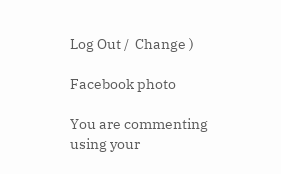Log Out /  Change )

Facebook photo

You are commenting using your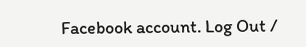Facebook account. Log Out /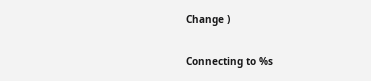Change )

Connecting to %s